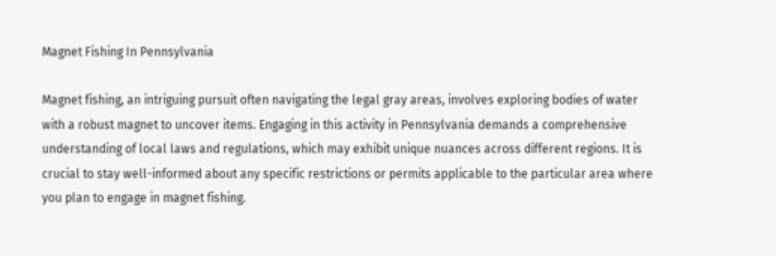Magnet Fishing In Pennsylvania

Magnet fishing, an intriguing pursuit often navigating the legal gray areas, involves exploring bodies of water with a robust magnet to uncover items. Engaging in this activity in Pennsylvania demands a comprehensive understanding of local laws and regulations, which may exhibit unique nuances across different regions. It is crucial to stay well-informed about any specific restrictions or permits applicable to the particular area where you plan to engage in magnet fishing.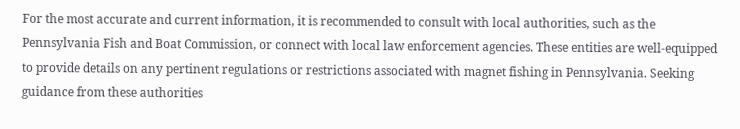For the most accurate and current information, it is recommended to consult with local authorities, such as the Pennsylvania Fish and Boat Commission, or connect with local law enforcement agencies. These entities are well-equipped to provide details on any pertinent regulations or restrictions associated with magnet fishing in Pennsylvania. Seeking guidance from these authorities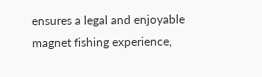ensures a legal and enjoyable magnet fishing experience,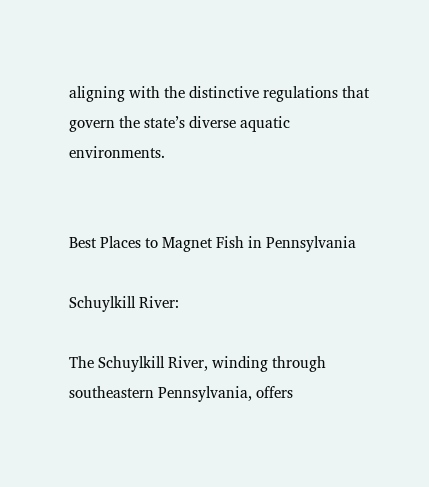aligning with the distinctive regulations that govern the state’s diverse aquatic environments.


Best Places to Magnet Fish in Pennsylvania

Schuylkill River:

The Schuylkill River, winding through southeastern Pennsylvania, offers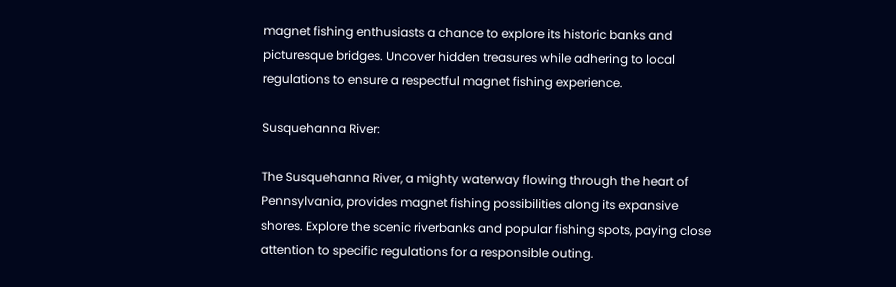magnet fishing enthusiasts a chance to explore its historic banks and picturesque bridges. Uncover hidden treasures while adhering to local regulations to ensure a respectful magnet fishing experience.

Susquehanna River:

The Susquehanna River, a mighty waterway flowing through the heart of Pennsylvania, provides magnet fishing possibilities along its expansive shores. Explore the scenic riverbanks and popular fishing spots, paying close attention to specific regulations for a responsible outing.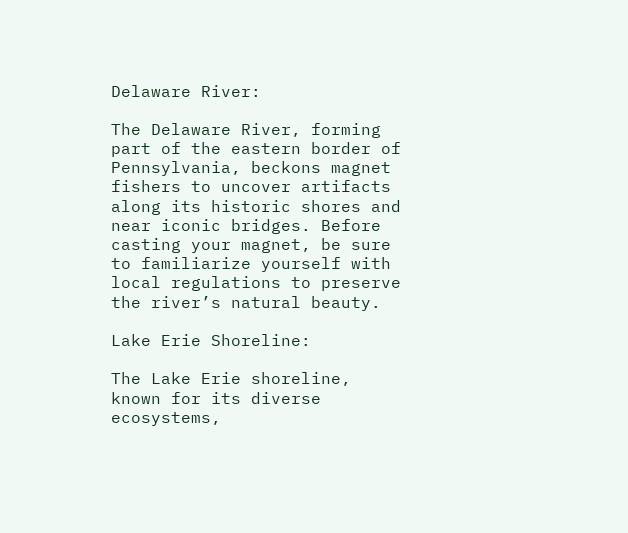Delaware River:

The Delaware River, forming part of the eastern border of Pennsylvania, beckons magnet fishers to uncover artifacts along its historic shores and near iconic bridges. Before casting your magnet, be sure to familiarize yourself with local regulations to preserve the river’s natural beauty.

Lake Erie Shoreline:

The Lake Erie shoreline, known for its diverse ecosystems,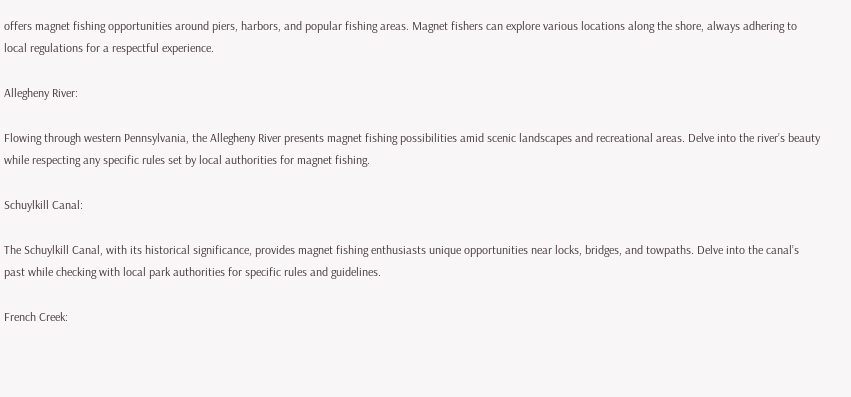offers magnet fishing opportunities around piers, harbors, and popular fishing areas. Magnet fishers can explore various locations along the shore, always adhering to local regulations for a respectful experience.

Allegheny River:

Flowing through western Pennsylvania, the Allegheny River presents magnet fishing possibilities amid scenic landscapes and recreational areas. Delve into the river’s beauty while respecting any specific rules set by local authorities for magnet fishing.

Schuylkill Canal:

The Schuylkill Canal, with its historical significance, provides magnet fishing enthusiasts unique opportunities near locks, bridges, and towpaths. Delve into the canal’s past while checking with local park authorities for specific rules and guidelines.

French Creek: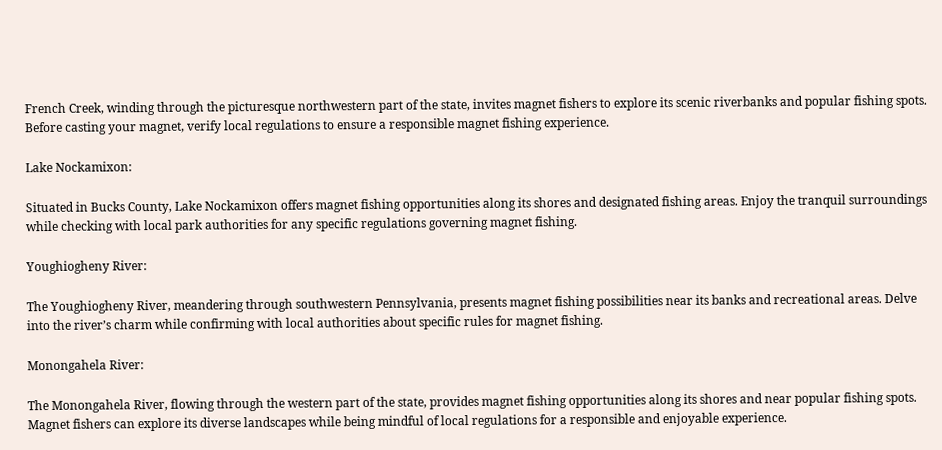French Creek, winding through the picturesque northwestern part of the state, invites magnet fishers to explore its scenic riverbanks and popular fishing spots. Before casting your magnet, verify local regulations to ensure a responsible magnet fishing experience.

Lake Nockamixon:

Situated in Bucks County, Lake Nockamixon offers magnet fishing opportunities along its shores and designated fishing areas. Enjoy the tranquil surroundings while checking with local park authorities for any specific regulations governing magnet fishing.

Youghiogheny River:

The Youghiogheny River, meandering through southwestern Pennsylvania, presents magnet fishing possibilities near its banks and recreational areas. Delve into the river’s charm while confirming with local authorities about specific rules for magnet fishing.

Monongahela River:

The Monongahela River, flowing through the western part of the state, provides magnet fishing opportunities along its shores and near popular fishing spots. Magnet fishers can explore its diverse landscapes while being mindful of local regulations for a responsible and enjoyable experience.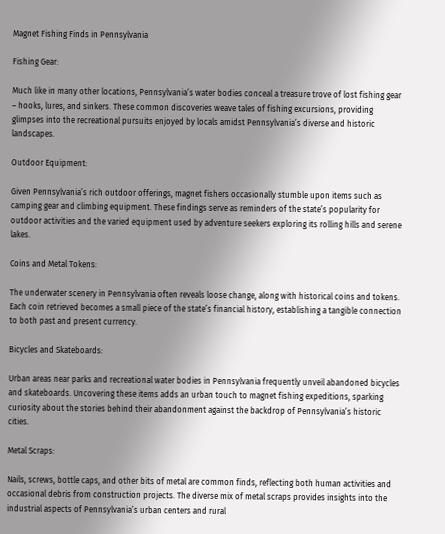Magnet Fishing Finds in Pennsylvania

Fishing Gear:

Much like in many other locations, Pennsylvania’s water bodies conceal a treasure trove of lost fishing gear – hooks, lures, and sinkers. These common discoveries weave tales of fishing excursions, providing glimpses into the recreational pursuits enjoyed by locals amidst Pennsylvania’s diverse and historic landscapes.

Outdoor Equipment:

Given Pennsylvania’s rich outdoor offerings, magnet fishers occasionally stumble upon items such as camping gear and climbing equipment. These findings serve as reminders of the state’s popularity for outdoor activities and the varied equipment used by adventure seekers exploring its rolling hills and serene lakes.

Coins and Metal Tokens:

The underwater scenery in Pennsylvania often reveals loose change, along with historical coins and tokens. Each coin retrieved becomes a small piece of the state’s financial history, establishing a tangible connection to both past and present currency.

Bicycles and Skateboards:

Urban areas near parks and recreational water bodies in Pennsylvania frequently unveil abandoned bicycles and skateboards. Uncovering these items adds an urban touch to magnet fishing expeditions, sparking curiosity about the stories behind their abandonment against the backdrop of Pennsylvania’s historic cities.

Metal Scraps:

Nails, screws, bottle caps, and other bits of metal are common finds, reflecting both human activities and occasional debris from construction projects. The diverse mix of metal scraps provides insights into the industrial aspects of Pennsylvania’s urban centers and rural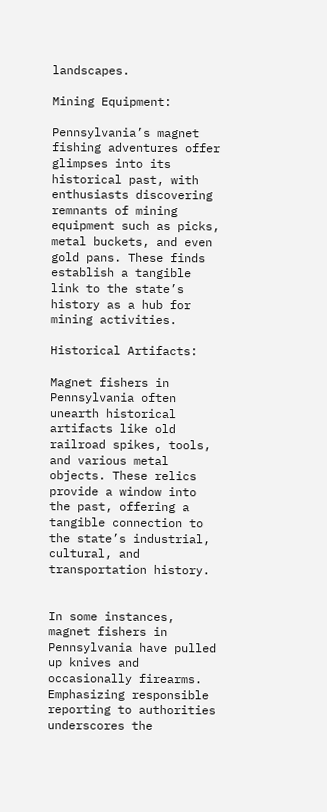landscapes.

Mining Equipment:

Pennsylvania’s magnet fishing adventures offer glimpses into its historical past, with enthusiasts discovering remnants of mining equipment such as picks, metal buckets, and even gold pans. These finds establish a tangible link to the state’s history as a hub for mining activities.

Historical Artifacts:

Magnet fishers in Pennsylvania often unearth historical artifacts like old railroad spikes, tools, and various metal objects. These relics provide a window into the past, offering a tangible connection to the state’s industrial, cultural, and transportation history.


In some instances, magnet fishers in Pennsylvania have pulled up knives and occasionally firearms. Emphasizing responsible reporting to authorities underscores the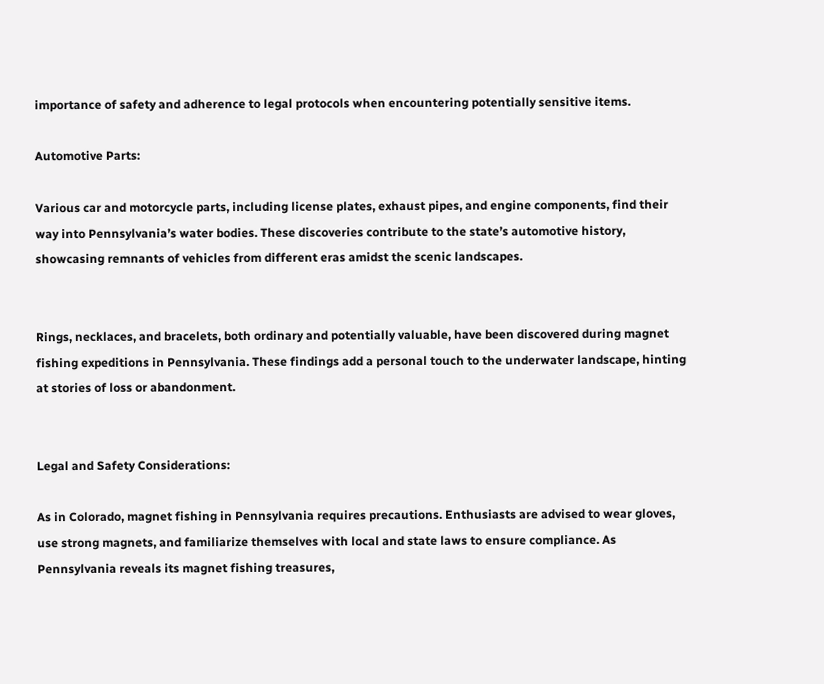importance of safety and adherence to legal protocols when encountering potentially sensitive items.

Automotive Parts:

Various car and motorcycle parts, including license plates, exhaust pipes, and engine components, find their way into Pennsylvania’s water bodies. These discoveries contribute to the state’s automotive history, showcasing remnants of vehicles from different eras amidst the scenic landscapes.


Rings, necklaces, and bracelets, both ordinary and potentially valuable, have been discovered during magnet fishing expeditions in Pennsylvania. These findings add a personal touch to the underwater landscape, hinting at stories of loss or abandonment.


Legal and Safety Considerations:

As in Colorado, magnet fishing in Pennsylvania requires precautions. Enthusiasts are advised to wear gloves, use strong magnets, and familiarize themselves with local and state laws to ensure compliance. As Pennsylvania reveals its magnet fishing treasures,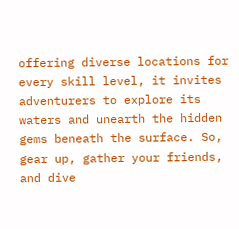offering diverse locations for every skill level, it invites adventurers to explore its waters and unearth the hidden gems beneath the surface. So, gear up, gather your friends, and dive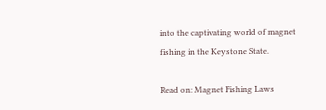into the captivating world of magnet fishing in the Keystone State.

Read on: Magnet Fishing Laws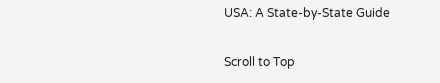USA: A State-by-State Guide

Scroll to Top